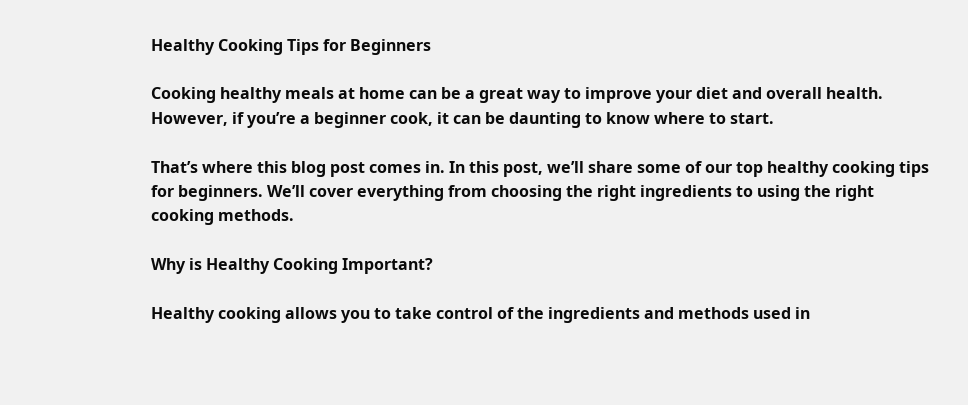Healthy Cooking Tips for Beginners

Cooking healthy meals at home can be a great way to improve your diet and overall health. However, if you’re a beginner cook, it can be daunting to know where to start.

That’s where this blog post comes in. In this post, we’ll share some of our top healthy cooking tips for beginners. We’ll cover everything from choosing the right ingredients to using the right cooking methods.

Why is Healthy Cooking Important?

Healthy cooking allows you to take control of the ingredients and methods used in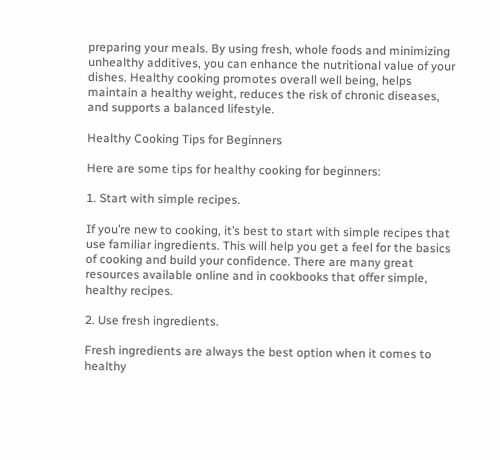preparing your meals. By using fresh, whole foods and minimizing unhealthy additives, you can enhance the nutritional value of your dishes. Healthy cooking promotes overall well being, helps maintain a healthy weight, reduces the risk of chronic diseases, and supports a balanced lifestyle.

Healthy Cooking Tips for Beginners

Here are some tips for healthy cooking for beginners:

1. Start with simple recipes.

If you’re new to cooking, it’s best to start with simple recipes that use familiar ingredients. This will help you get a feel for the basics of cooking and build your confidence. There are many great resources available online and in cookbooks that offer simple, healthy recipes.

2. Use fresh ingredients.

Fresh ingredients are always the best option when it comes to healthy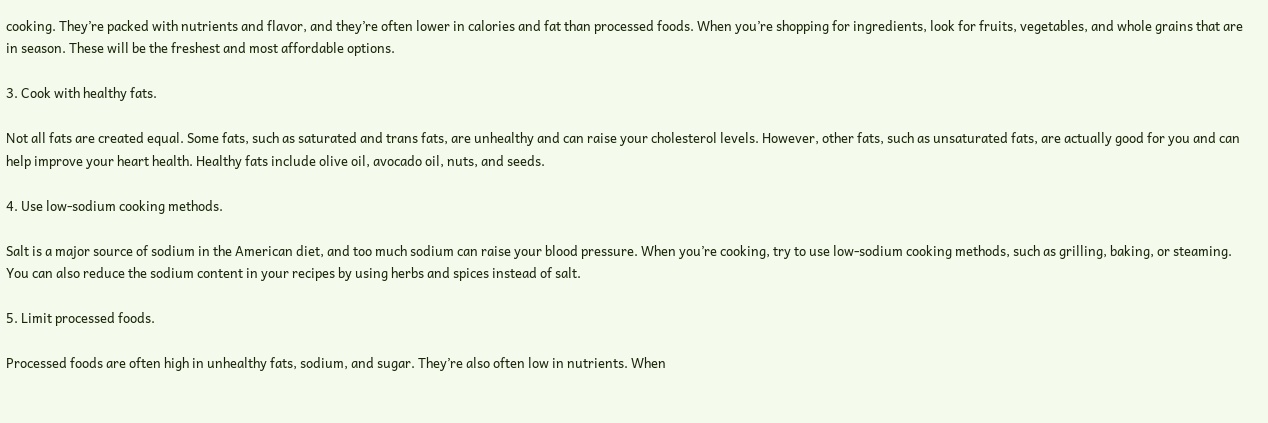cooking. They’re packed with nutrients and flavor, and they’re often lower in calories and fat than processed foods. When you’re shopping for ingredients, look for fruits, vegetables, and whole grains that are in season. These will be the freshest and most affordable options.

3. Cook with healthy fats.

Not all fats are created equal. Some fats, such as saturated and trans fats, are unhealthy and can raise your cholesterol levels. However, other fats, such as unsaturated fats, are actually good for you and can help improve your heart health. Healthy fats include olive oil, avocado oil, nuts, and seeds.

4. Use low-sodium cooking methods.

Salt is a major source of sodium in the American diet, and too much sodium can raise your blood pressure. When you’re cooking, try to use low-sodium cooking methods, such as grilling, baking, or steaming. You can also reduce the sodium content in your recipes by using herbs and spices instead of salt.

5. Limit processed foods.

Processed foods are often high in unhealthy fats, sodium, and sugar. They’re also often low in nutrients. When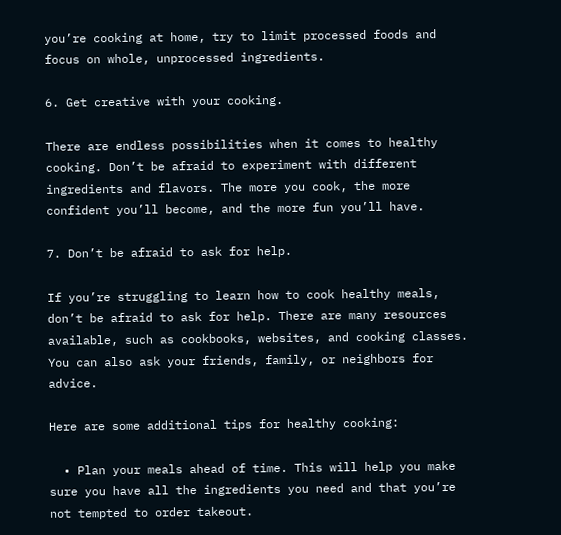you’re cooking at home, try to limit processed foods and focus on whole, unprocessed ingredients.

6. Get creative with your cooking.

There are endless possibilities when it comes to healthy cooking. Don’t be afraid to experiment with different ingredients and flavors. The more you cook, the more confident you’ll become, and the more fun you’ll have.

7. Don’t be afraid to ask for help.

If you’re struggling to learn how to cook healthy meals, don’t be afraid to ask for help. There are many resources available, such as cookbooks, websites, and cooking classes. You can also ask your friends, family, or neighbors for advice.

Here are some additional tips for healthy cooking:

  • Plan your meals ahead of time. This will help you make sure you have all the ingredients you need and that you’re not tempted to order takeout.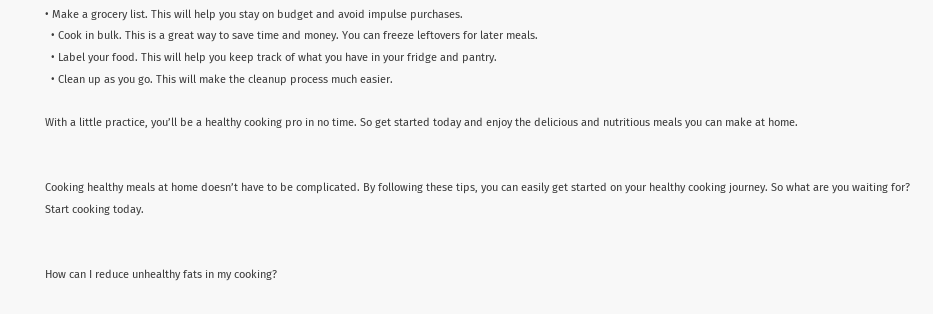• Make a grocery list. This will help you stay on budget and avoid impulse purchases.
  • Cook in bulk. This is a great way to save time and money. You can freeze leftovers for later meals.
  • Label your food. This will help you keep track of what you have in your fridge and pantry.
  • Clean up as you go. This will make the cleanup process much easier.

With a little practice, you’ll be a healthy cooking pro in no time. So get started today and enjoy the delicious and nutritious meals you can make at home.


Cooking healthy meals at home doesn’t have to be complicated. By following these tips, you can easily get started on your healthy cooking journey. So what are you waiting for? Start cooking today.


How can I reduce unhealthy fats in my cooking?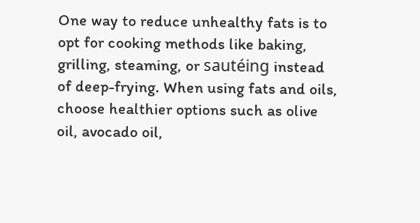One way to reduce unhealthy fats is to opt for cooking methods like baking, grilling, steaming, or sautéing instead of deep-frying. When using fats and oils, choose healthier options such as olive oil, avocado oil,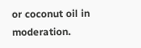or coconut oil in moderation.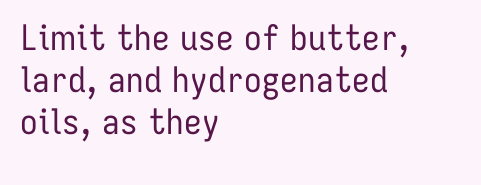Limit the use of butter, lard, and hydrogenated oils, as they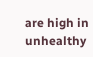are high in unhealthy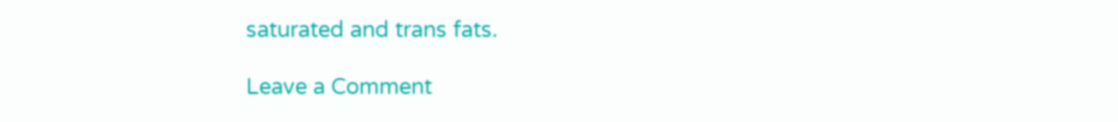saturated and trans fats.

Leave a Comment